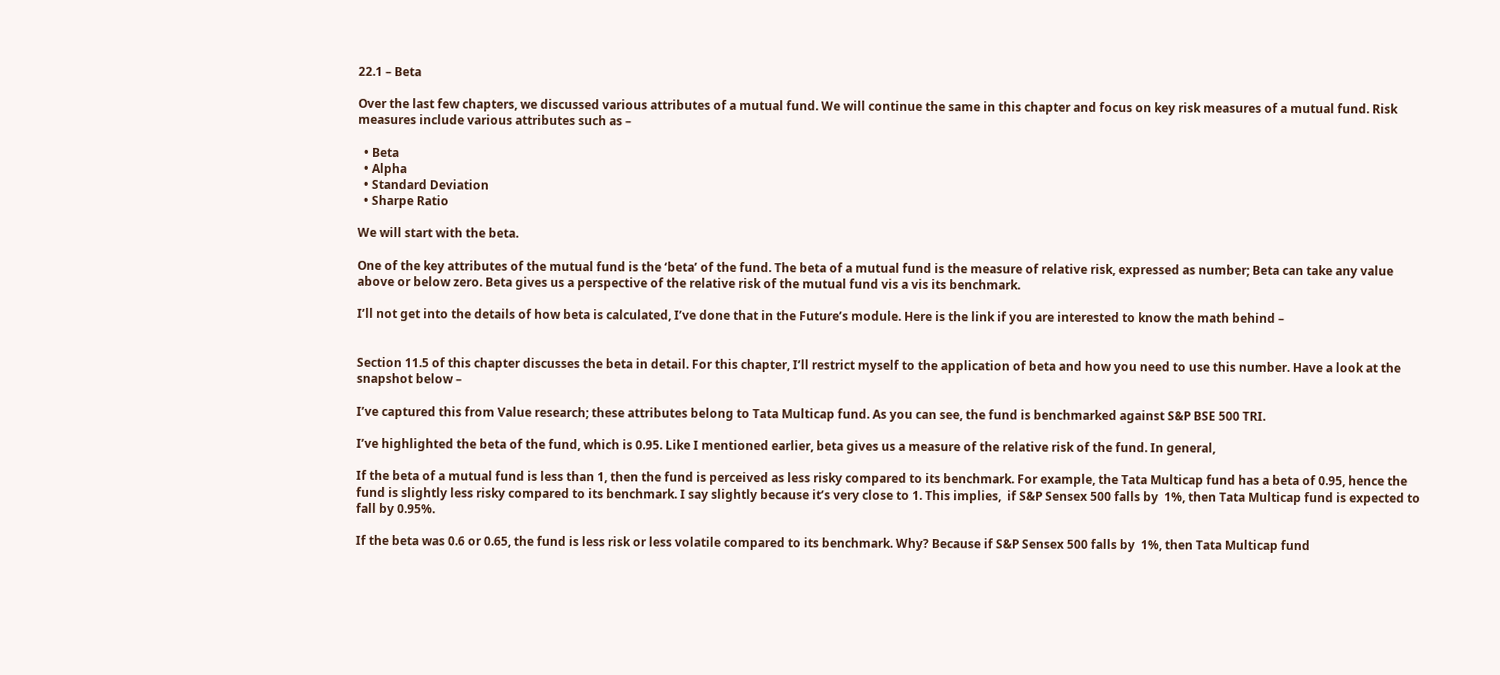22.1 – Beta

Over the last few chapters, we discussed various attributes of a mutual fund. We will continue the same in this chapter and focus on key risk measures of a mutual fund. Risk measures include various attributes such as –

  • Beta
  • Alpha
  • Standard Deviation
  • Sharpe Ratio

We will start with the beta.

One of the key attributes of the mutual fund is the ‘beta’ of the fund. The beta of a mutual fund is the measure of relative risk, expressed as number; Beta can take any value above or below zero. Beta gives us a perspective of the relative risk of the mutual fund vis a vis its benchmark.

I’ll not get into the details of how beta is calculated, I’ve done that in the Future’s module. Here is the link if you are interested to know the math behind –


Section 11.5 of this chapter discusses the beta in detail. For this chapter, I’ll restrict myself to the application of beta and how you need to use this number. Have a look at the snapshot below –

I’ve captured this from Value research; these attributes belong to Tata Multicap fund. As you can see, the fund is benchmarked against S&P BSE 500 TRI.

I’ve highlighted the beta of the fund, which is 0.95. Like I mentioned earlier, beta gives us a measure of the relative risk of the fund. In general,

If the beta of a mutual fund is less than 1, then the fund is perceived as less risky compared to its benchmark. For example, the Tata Multicap fund has a beta of 0.95, hence the fund is slightly less risky compared to its benchmark. I say slightly because it’s very close to 1. This implies,  if S&P Sensex 500 falls by  1%, then Tata Multicap fund is expected to fall by 0.95%.

If the beta was 0.6 or 0.65, the fund is less risk or less volatile compared to its benchmark. Why? Because if S&P Sensex 500 falls by  1%, then Tata Multicap fund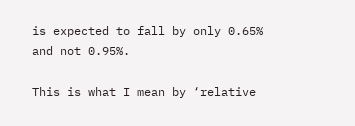is expected to fall by only 0.65% and not 0.95%.

This is what I mean by ‘relative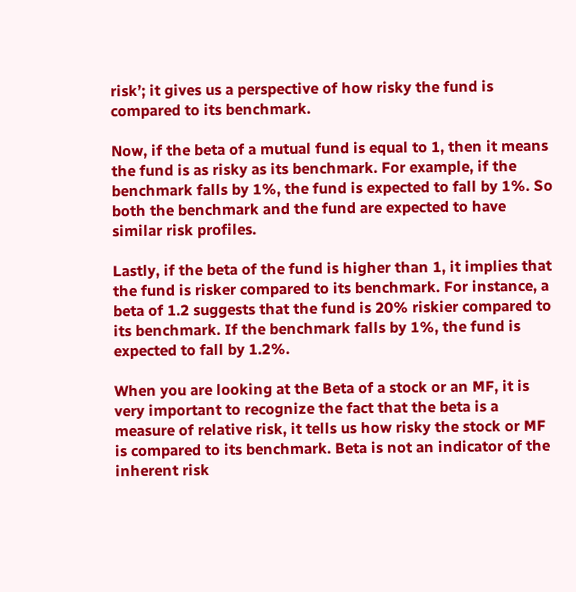risk’; it gives us a perspective of how risky the fund is compared to its benchmark.

Now, if the beta of a mutual fund is equal to 1, then it means the fund is as risky as its benchmark. For example, if the benchmark falls by 1%, the fund is expected to fall by 1%. So both the benchmark and the fund are expected to have similar risk profiles.

Lastly, if the beta of the fund is higher than 1, it implies that the fund is risker compared to its benchmark. For instance, a beta of 1.2 suggests that the fund is 20% riskier compared to its benchmark. If the benchmark falls by 1%, the fund is expected to fall by 1.2%.

When you are looking at the Beta of a stock or an MF, it is very important to recognize the fact that the beta is a measure of relative risk, it tells us how risky the stock or MF is compared to its benchmark. Beta is not an indicator of the inherent risk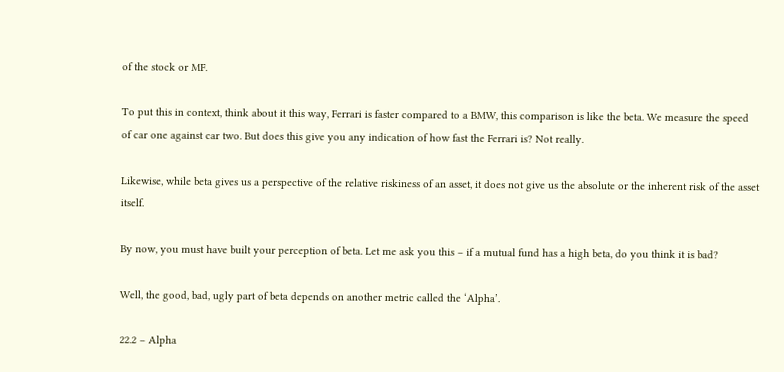of the stock or MF.

To put this in context, think about it this way, Ferrari is faster compared to a BMW, this comparison is like the beta. We measure the speed of car one against car two. But does this give you any indication of how fast the Ferrari is? Not really.

Likewise, while beta gives us a perspective of the relative riskiness of an asset, it does not give us the absolute or the inherent risk of the asset itself.

By now, you must have built your perception of beta. Let me ask you this – if a mutual fund has a high beta, do you think it is bad?

Well, the good, bad, ugly part of beta depends on another metric called the ‘Alpha’.

22.2 – Alpha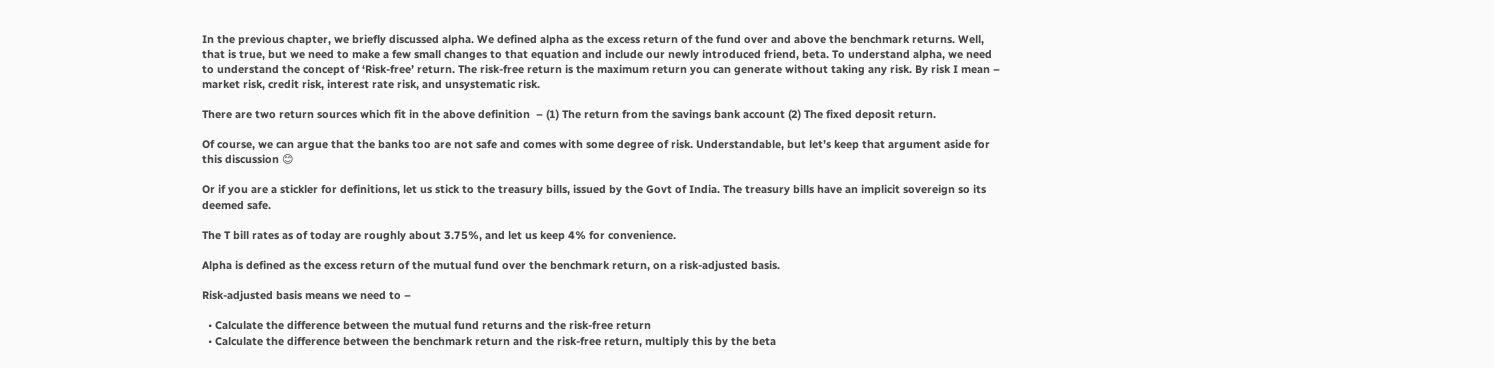In the previous chapter, we briefly discussed alpha. We defined alpha as the excess return of the fund over and above the benchmark returns. Well, that is true, but we need to make a few small changes to that equation and include our newly introduced friend, beta. To understand alpha, we need to understand the concept of ‘Risk-free’ return. The risk-free return is the maximum return you can generate without taking any risk. By risk I mean – market risk, credit risk, interest rate risk, and unsystematic risk.

There are two return sources which fit in the above definition  – (1) The return from the savings bank account (2) The fixed deposit return.

Of course, we can argue that the banks too are not safe and comes with some degree of risk. Understandable, but let’s keep that argument aside for this discussion 😊

Or if you are a stickler for definitions, let us stick to the treasury bills, issued by the Govt of India. The treasury bills have an implicit sovereign so its deemed safe.

The T bill rates as of today are roughly about 3.75%, and let us keep 4% for convenience.

Alpha is defined as the excess return of the mutual fund over the benchmark return, on a risk-adjusted basis.

Risk-adjusted basis means we need to –

  • Calculate the difference between the mutual fund returns and the risk-free return
  • Calculate the difference between the benchmark return and the risk-free return, multiply this by the beta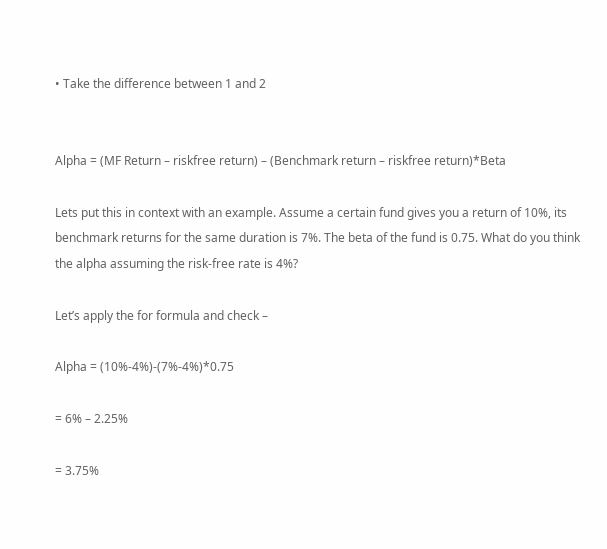• Take the difference between 1 and 2


Alpha = (MF Return – riskfree return) – (Benchmark return – riskfree return)*Beta

Lets put this in context with an example. Assume a certain fund gives you a return of 10%, its benchmark returns for the same duration is 7%. The beta of the fund is 0.75. What do you think the alpha assuming the risk-free rate is 4%?

Let’s apply the for formula and check –

Alpha = (10%-4%)-(7%-4%)*0.75

= 6% – 2.25%

= 3.75%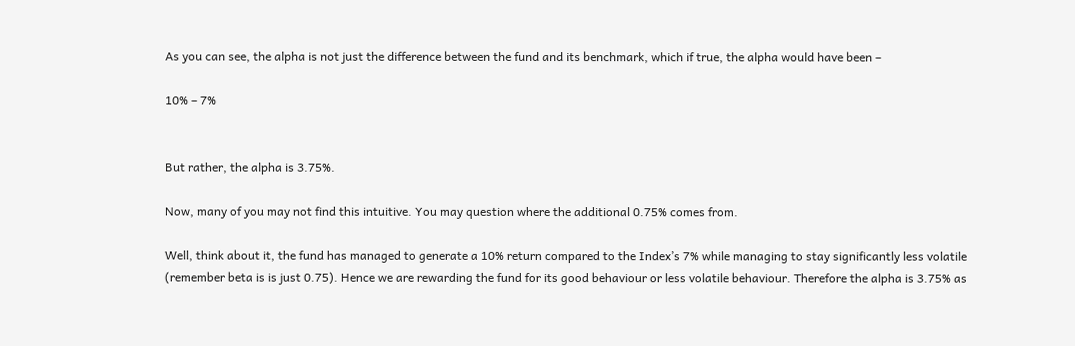As you can see, the alpha is not just the difference between the fund and its benchmark, which if true, the alpha would have been –

10% – 7%


But rather, the alpha is 3.75%.

Now, many of you may not find this intuitive. You may question where the additional 0.75% comes from.

Well, think about it, the fund has managed to generate a 10% return compared to the Index’s 7% while managing to stay significantly less volatile (remember beta is is just 0.75). Hence we are rewarding the fund for its good behaviour or less volatile behaviour. Therefore the alpha is 3.75% as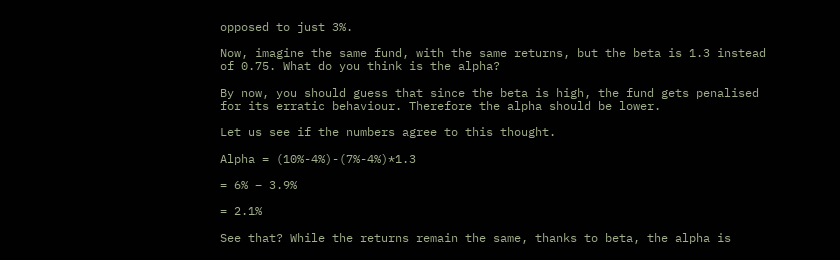opposed to just 3%.

Now, imagine the same fund, with the same returns, but the beta is 1.3 instead of 0.75. What do you think is the alpha?

By now, you should guess that since the beta is high, the fund gets penalised for its erratic behaviour. Therefore the alpha should be lower.

Let us see if the numbers agree to this thought.

Alpha = (10%-4%)-(7%-4%)*1.3

= 6% – 3.9%

= 2.1%

See that? While the returns remain the same, thanks to beta, the alpha is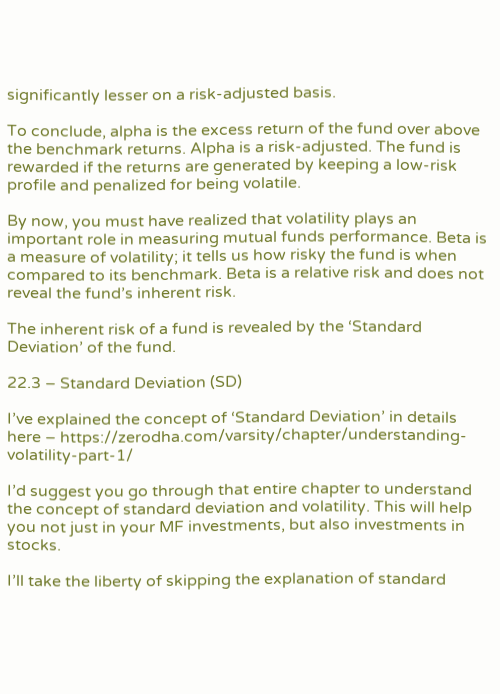significantly lesser on a risk-adjusted basis.

To conclude, alpha is the excess return of the fund over above the benchmark returns. Alpha is a risk-adjusted. The fund is rewarded if the returns are generated by keeping a low-risk profile and penalized for being volatile.

By now, you must have realized that volatility plays an important role in measuring mutual funds performance. Beta is a measure of volatility; it tells us how risky the fund is when compared to its benchmark. Beta is a relative risk and does not reveal the fund’s inherent risk.

The inherent risk of a fund is revealed by the ‘Standard Deviation’ of the fund.

22.3 – Standard Deviation (SD)

I’ve explained the concept of ‘Standard Deviation’ in details here – https://zerodha.com/varsity/chapter/understanding-volatility-part-1/

I’d suggest you go through that entire chapter to understand the concept of standard deviation and volatility. This will help you not just in your MF investments, but also investments in stocks.

I’ll take the liberty of skipping the explanation of standard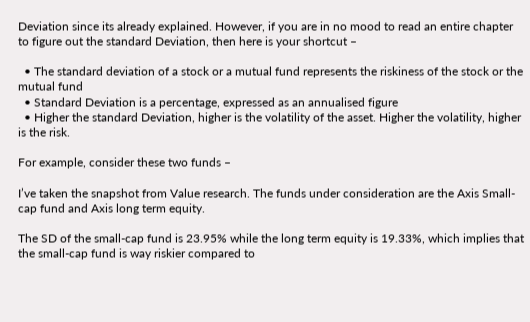Deviation since its already explained. However, if you are in no mood to read an entire chapter to figure out the standard Deviation, then here is your shortcut –

  • The standard deviation of a stock or a mutual fund represents the riskiness of the stock or the mutual fund
  • Standard Deviation is a percentage, expressed as an annualised figure
  • Higher the standard Deviation, higher is the volatility of the asset. Higher the volatility, higher is the risk.

For example, consider these two funds –

I’ve taken the snapshot from Value research. The funds under consideration are the Axis Small-cap fund and Axis long term equity.

The SD of the small-cap fund is 23.95% while the long term equity is 19.33%, which implies that the small-cap fund is way riskier compared to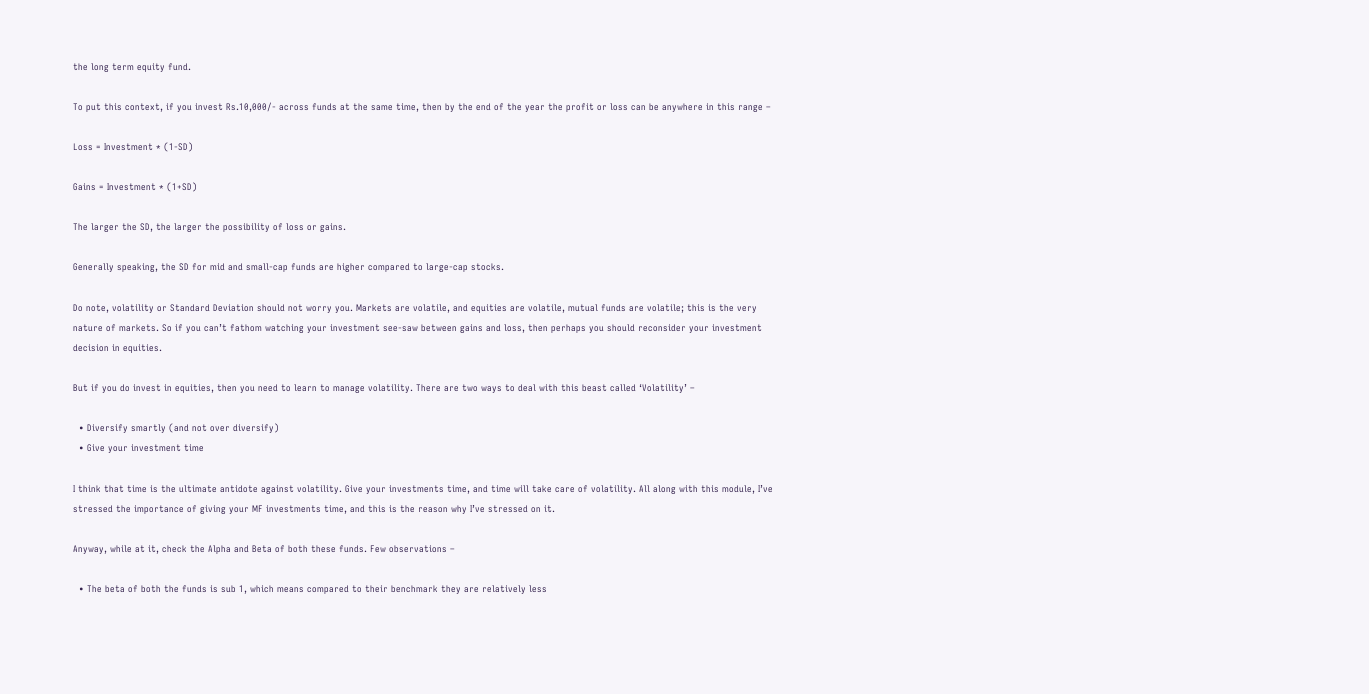the long term equity fund.

To put this context, if you invest Rs.10,000/- across funds at the same time, then by the end of the year the profit or loss can be anywhere in this range –

Loss = Investment * (1-SD)

Gains = Investment * (1+SD)

The larger the SD, the larger the possibility of loss or gains.

Generally speaking, the SD for mid and small-cap funds are higher compared to large-cap stocks.

Do note, volatility or Standard Deviation should not worry you. Markets are volatile, and equities are volatile, mutual funds are volatile; this is the very nature of markets. So if you can’t fathom watching your investment see-saw between gains and loss, then perhaps you should reconsider your investment decision in equities.

But if you do invest in equities, then you need to learn to manage volatility. There are two ways to deal with this beast called ‘Volatility’ –

  • Diversify smartly (and not over diversify)
  • Give your investment time

I think that time is the ultimate antidote against volatility. Give your investments time, and time will take care of volatility. All along with this module, I’ve stressed the importance of giving your MF investments time, and this is the reason why I’ve stressed on it.

Anyway, while at it, check the Alpha and Beta of both these funds. Few observations –

  • The beta of both the funds is sub 1, which means compared to their benchmark they are relatively less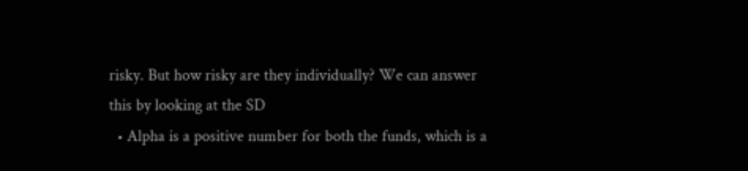risky. But how risky are they individually? We can answer this by looking at the SD
  • Alpha is a positive number for both the funds, which is a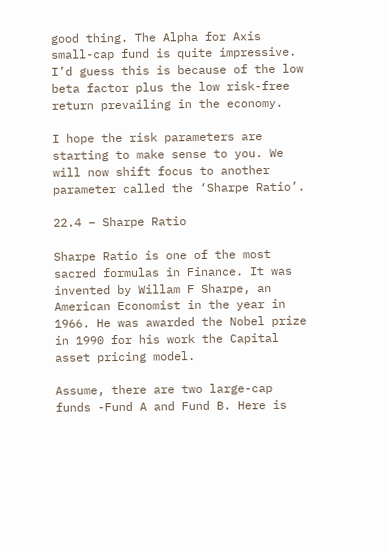good thing. The Alpha for Axis small-cap fund is quite impressive. I’d guess this is because of the low beta factor plus the low risk-free return prevailing in the economy.

I hope the risk parameters are starting to make sense to you. We will now shift focus to another parameter called the ‘Sharpe Ratio’.

22.4 – Sharpe Ratio

Sharpe Ratio is one of the most sacred formulas in Finance. It was invented by Willam F Sharpe, an American Economist in the year in 1966. He was awarded the Nobel prize in 1990 for his work the Capital asset pricing model.

Assume, there are two large-cap funds -Fund A and Fund B. Here is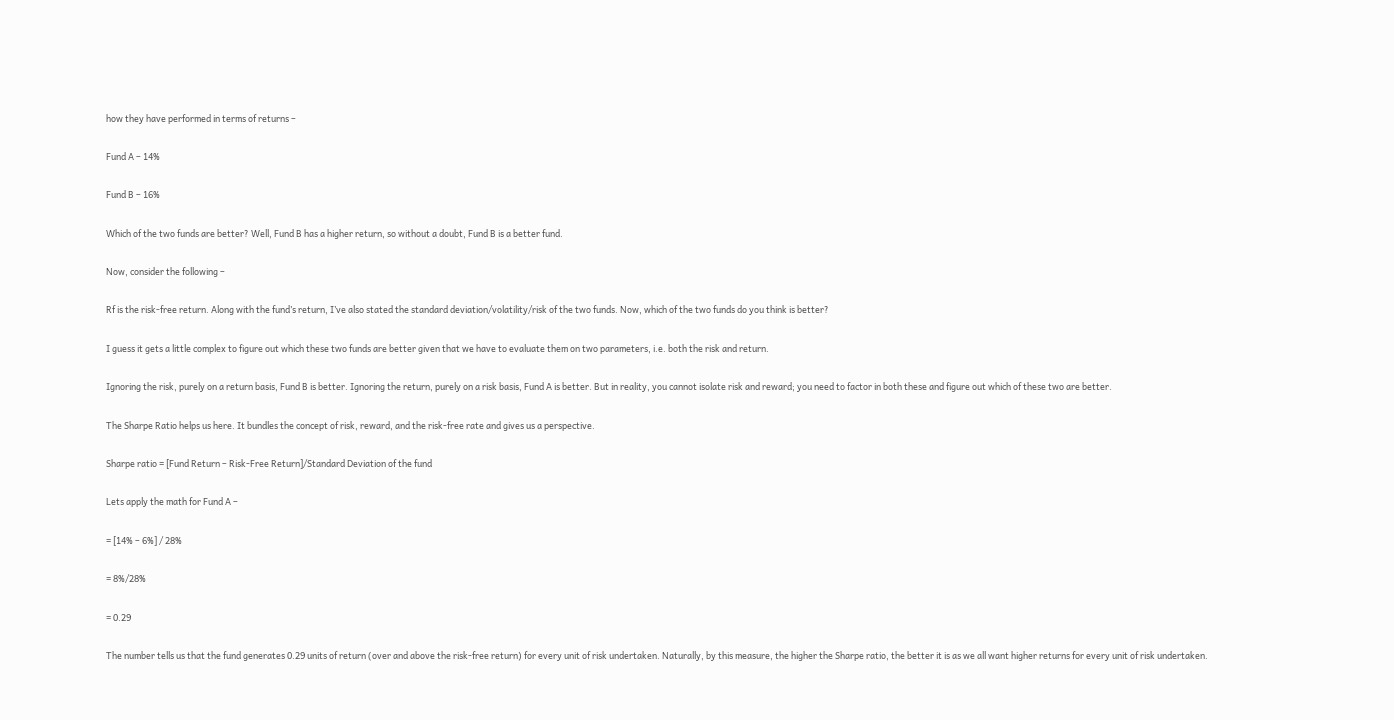how they have performed in terms of returns –

Fund A – 14%

Fund B – 16%

Which of the two funds are better? Well, Fund B has a higher return, so without a doubt, Fund B is a better fund.

Now, consider the following –

Rf is the risk-free return. Along with the fund’s return, I’ve also stated the standard deviation/volatility/risk of the two funds. Now, which of the two funds do you think is better?

I guess it gets a little complex to figure out which these two funds are better given that we have to evaluate them on two parameters, i.e. both the risk and return.

Ignoring the risk, purely on a return basis, Fund B is better. Ignoring the return, purely on a risk basis, Fund A is better. But in reality, you cannot isolate risk and reward; you need to factor in both these and figure out which of these two are better.

The Sharpe Ratio helps us here. It bundles the concept of risk, reward, and the risk-free rate and gives us a perspective.

Sharpe ratio = [Fund Return – Risk-Free Return]/Standard Deviation of the fund

Lets apply the math for Fund A –

= [14% – 6%] / 28%

= 8%/28%

= 0.29

The number tells us that the fund generates 0.29 units of return (over and above the risk-free return) for every unit of risk undertaken. Naturally, by this measure, the higher the Sharpe ratio, the better it is as we all want higher returns for every unit of risk undertaken.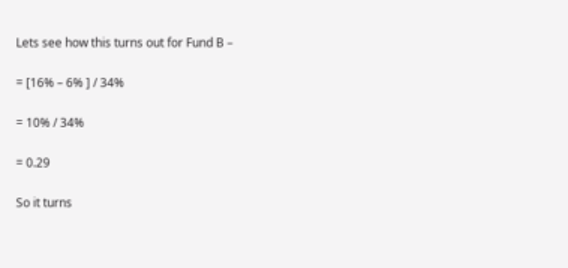Lets see how this turns out for Fund B –

= [16% – 6% ] / 34%

= 10% / 34%

= 0.29

So it turns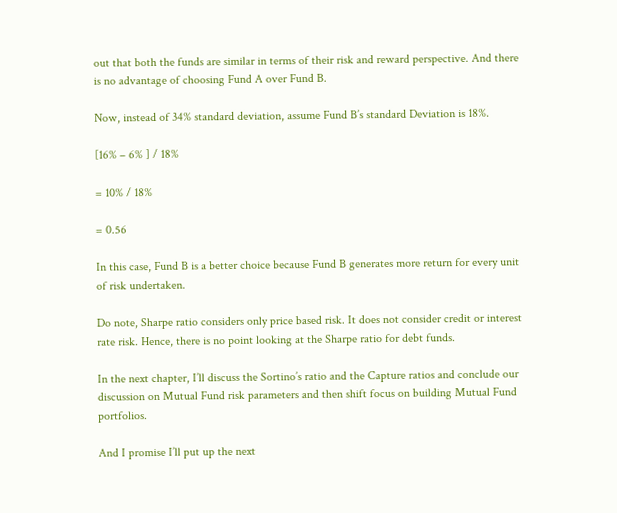out that both the funds are similar in terms of their risk and reward perspective. And there is no advantage of choosing Fund A over Fund B.

Now, instead of 34% standard deviation, assume Fund B’s standard Deviation is 18%.

[16% – 6% ] / 18%

= 10% / 18%

= 0.56

In this case, Fund B is a better choice because Fund B generates more return for every unit of risk undertaken.

Do note, Sharpe ratio considers only price based risk. It does not consider credit or interest rate risk. Hence, there is no point looking at the Sharpe ratio for debt funds.

In the next chapter, I’ll discuss the Sortino’s ratio and the Capture ratios and conclude our discussion on Mutual Fund risk parameters and then shift focus on building Mutual Fund portfolios.

And I promise I’ll put up the next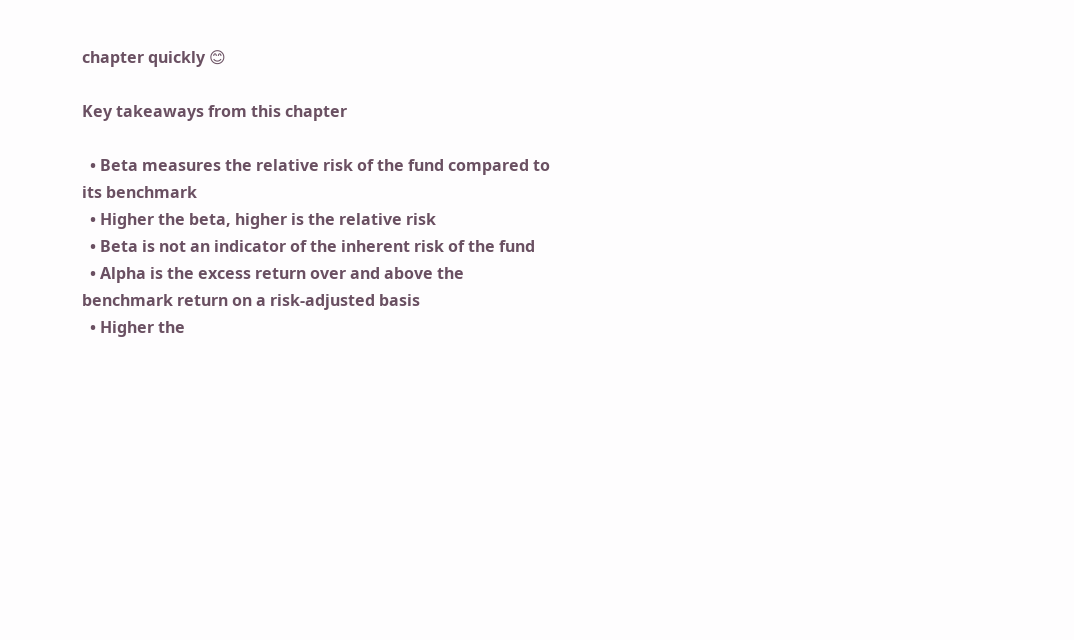chapter quickly 😊

Key takeaways from this chapter

  • Beta measures the relative risk of the fund compared to its benchmark
  • Higher the beta, higher is the relative risk
  • Beta is not an indicator of the inherent risk of the fund
  • Alpha is the excess return over and above the benchmark return on a risk-adjusted basis
  • Higher the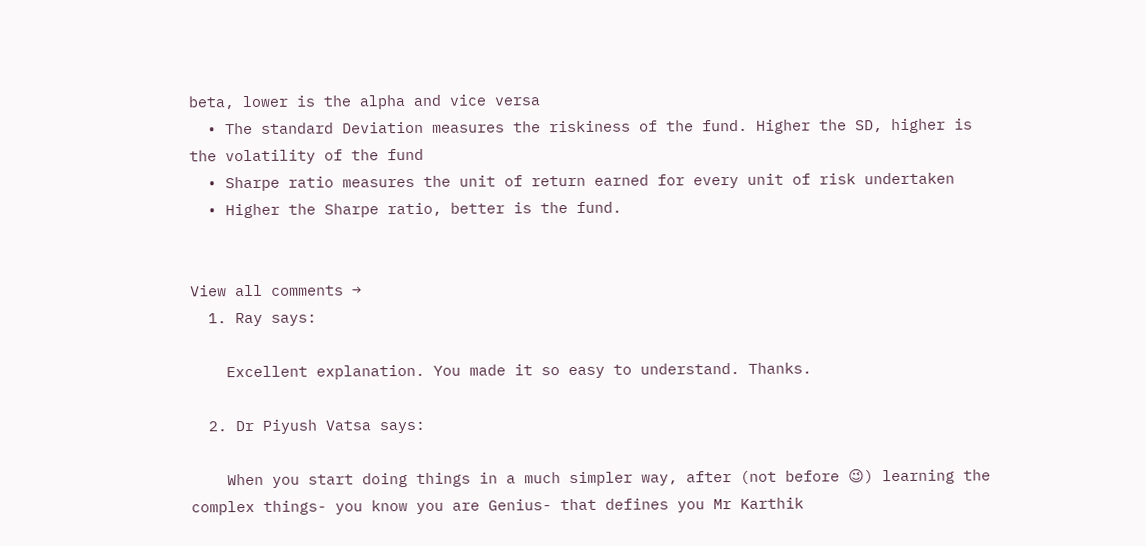beta, lower is the alpha and vice versa
  • The standard Deviation measures the riskiness of the fund. Higher the SD, higher is the volatility of the fund
  • Sharpe ratio measures the unit of return earned for every unit of risk undertaken
  • Higher the Sharpe ratio, better is the fund.


View all comments →
  1. Ray says:

    Excellent explanation. You made it so easy to understand. Thanks.

  2. Dr Piyush Vatsa says:

    When you start doing things in a much simpler way, after (not before 😉) learning the complex things- you know you are Genius- that defines you Mr Karthik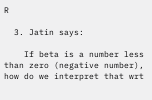R

  3. Jatin says:

    If beta is a number less than zero (negative number), how do we interpret that wrt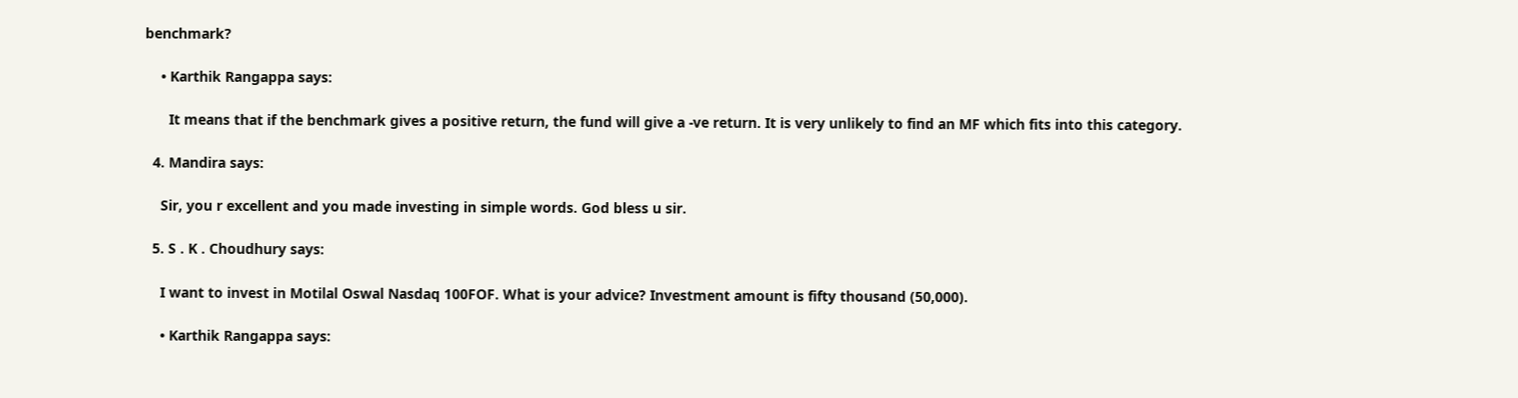benchmark?

    • Karthik Rangappa says:

      It means that if the benchmark gives a positive return, the fund will give a -ve return. It is very unlikely to find an MF which fits into this category.

  4. Mandira says:

    Sir, you r excellent and you made investing in simple words. God bless u sir.

  5. S . K . Choudhury says:

    I want to invest in Motilal Oswal Nasdaq 100FOF. What is your advice? Investment amount is fifty thousand (50,000).

    • Karthik Rangappa says: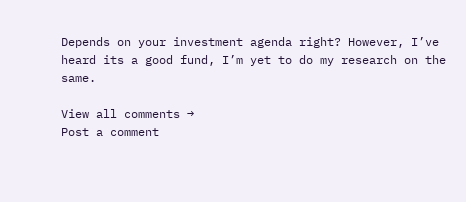Depends on your investment agenda right? However, I’ve heard its a good fund, I’m yet to do my research on the same.

View all comments →
Post a comment